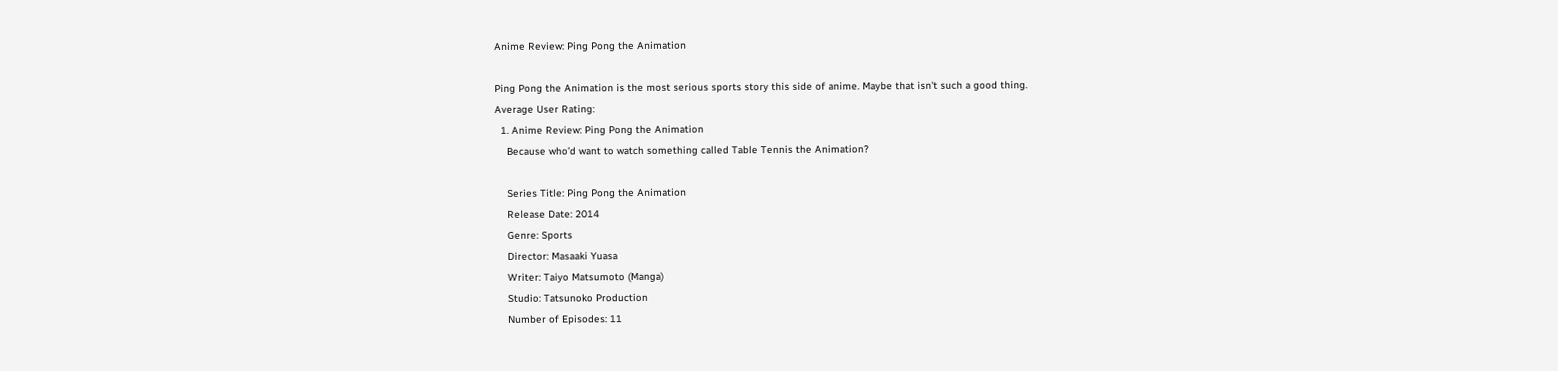Anime Review: Ping Pong the Animation

Ping Pong the Animation is the most serious sports story this side of anime. Maybe that isn't such a good thing.
Average User Rating:
  1. Anime Review: Ping Pong the Animation
    Because who’d want to watch something called Table Tennis the Animation?

    Series Title: Ping Pong the Animation
    Release Date: 2014
    Genre: Sports
    Director: Masaaki Yuasa
    Writer: Taiyo Matsumoto (Manga)
    Studio: Tatsunoko Production
    Number of Episodes: 11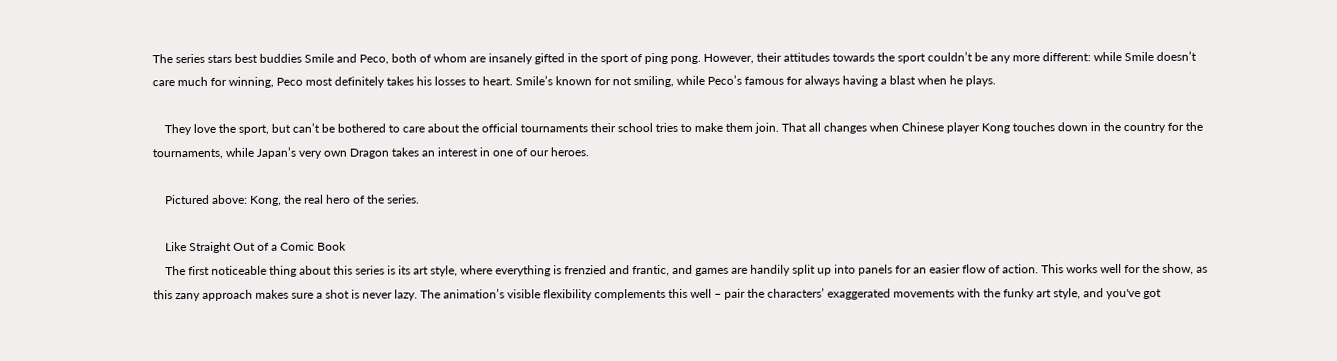The series stars best buddies Smile and Peco, both of whom are insanely gifted in the sport of ping pong. However, their attitudes towards the sport couldn’t be any more different: while Smile doesn’t care much for winning, Peco most definitely takes his losses to heart. Smile’s known for not smiling, while Peco’s famous for always having a blast when he plays.

    They love the sport, but can’t be bothered to care about the official tournaments their school tries to make them join. That all changes when Chinese player Kong touches down in the country for the tournaments, while Japan’s very own Dragon takes an interest in one of our heroes.

    Pictured above: Kong, the real hero of the series.

    Like Straight Out of a Comic Book
    The first noticeable thing about this series is its art style, where everything is frenzied and frantic, and games are handily split up into panels for an easier flow of action. This works well for the show, as this zany approach makes sure a shot is never lazy. The animation’s visible flexibility complements this well – pair the characters’ exaggerated movements with the funky art style, and you've got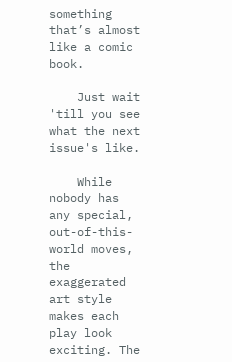something that’s almost like a comic book.

    Just wait 'till you see what the next issue's like.

    While nobody has any special, out-of-this-world moves, the exaggerated art style makes each play look exciting. The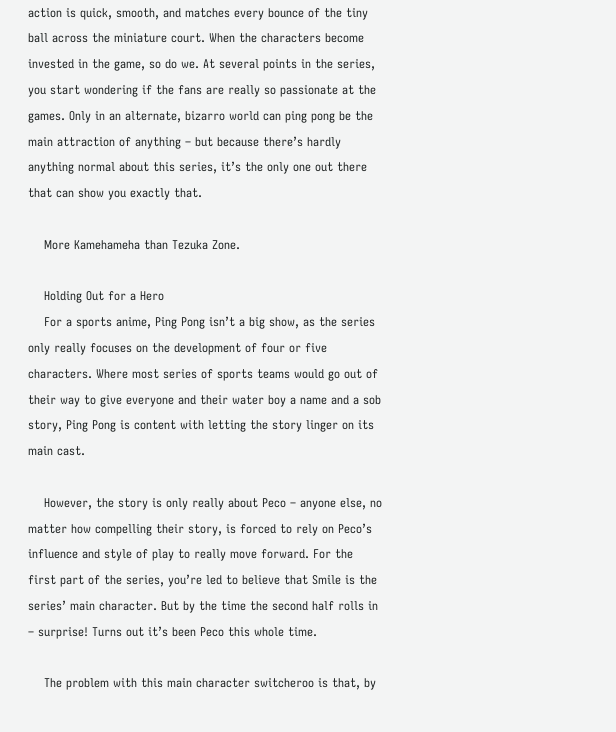action is quick, smooth, and matches every bounce of the tiny ball across the miniature court. When the characters become invested in the game, so do we. At several points in the series, you start wondering if the fans are really so passionate at the games. Only in an alternate, bizarro world can ping pong be the main attraction of anything – but because there’s hardly anything normal about this series, it’s the only one out there that can show you exactly that.

    More Kamehameha than Tezuka Zone.

    Holding Out for a Hero
    For a sports anime, Ping Pong isn’t a big show, as the series only really focuses on the development of four or five characters. Where most series of sports teams would go out of their way to give everyone and their water boy a name and a sob story, Ping Pong is content with letting the story linger on its main cast.

    However, the story is only really about Peco – anyone else, no matter how compelling their story, is forced to rely on Peco’s influence and style of play to really move forward. For the first part of the series, you’re led to believe that Smile is the series’ main character. But by the time the second half rolls in – surprise! Turns out it’s been Peco this whole time.

    The problem with this main character switcheroo is that, by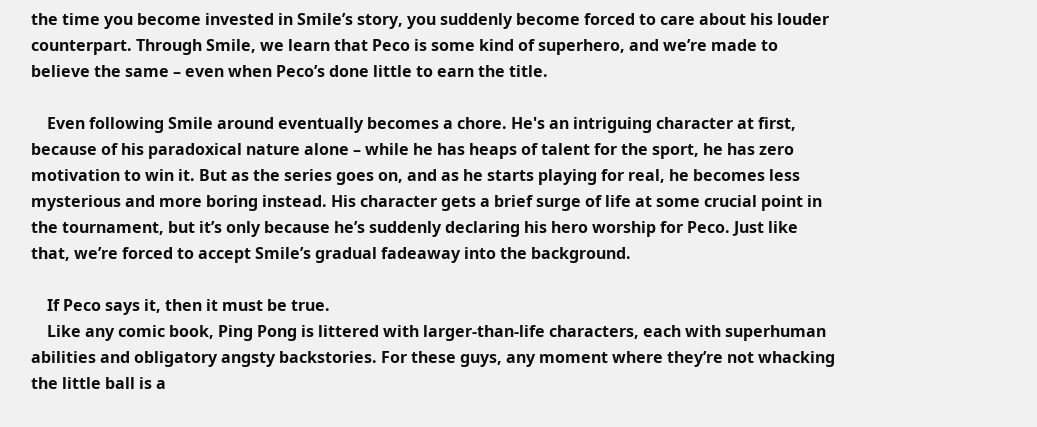the time you become invested in Smile’s story, you suddenly become forced to care about his louder counterpart. Through Smile, we learn that Peco is some kind of superhero, and we’re made to believe the same – even when Peco’s done little to earn the title.

    Even following Smile around eventually becomes a chore. He's an intriguing character at first, because of his paradoxical nature alone – while he has heaps of talent for the sport, he has zero motivation to win it. But as the series goes on, and as he starts playing for real, he becomes less mysterious and more boring instead. His character gets a brief surge of life at some crucial point in the tournament, but it’s only because he’s suddenly declaring his hero worship for Peco. Just like that, we’re forced to accept Smile’s gradual fadeaway into the background.

    If Peco says it, then it must be true.
    Like any comic book, Ping Pong is littered with larger-than-life characters, each with superhuman abilities and obligatory angsty backstories. For these guys, any moment where they’re not whacking the little ball is a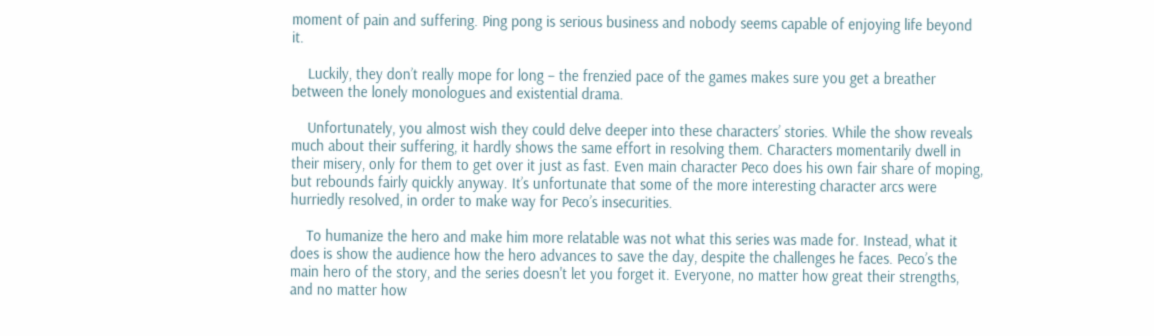moment of pain and suffering. Ping pong is serious business and nobody seems capable of enjoying life beyond it.

    Luckily, they don’t really mope for long – the frenzied pace of the games makes sure you get a breather between the lonely monologues and existential drama.

    Unfortunately, you almost wish they could delve deeper into these characters’ stories. While the show reveals much about their suffering, it hardly shows the same effort in resolving them. Characters momentarily dwell in their misery, only for them to get over it just as fast. Even main character Peco does his own fair share of moping, but rebounds fairly quickly anyway. It’s unfortunate that some of the more interesting character arcs were hurriedly resolved, in order to make way for Peco’s insecurities.

    To humanize the hero and make him more relatable was not what this series was made for. Instead, what it does is show the audience how the hero advances to save the day, despite the challenges he faces. Peco’s the main hero of the story, and the series doesn't let you forget it. Everyone, no matter how great their strengths, and no matter how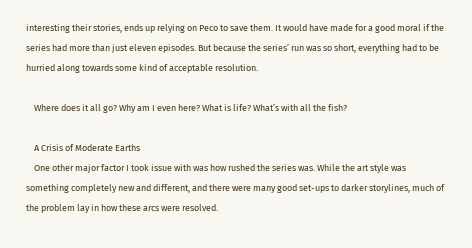interesting their stories, ends up relying on Peco to save them. It would have made for a good moral if the series had more than just eleven episodes. But because the series’ run was so short, everything had to be hurried along towards some kind of acceptable resolution.

    Where does it all go? Why am I even here? What is life? What’s with all the fish?

    A Crisis of Moderate Earths
    One other major factor I took issue with was how rushed the series was. While the art style was something completely new and different, and there were many good set-ups to darker storylines, much of the problem lay in how these arcs were resolved.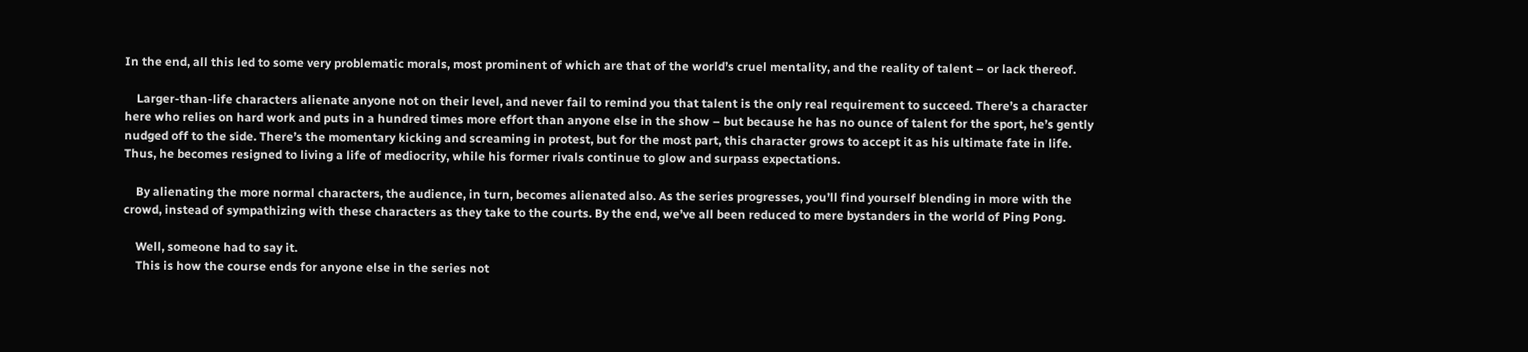In the end, all this led to some very problematic morals, most prominent of which are that of the world’s cruel mentality, and the reality of talent – or lack thereof.

    Larger-than-life characters alienate anyone not on their level, and never fail to remind you that talent is the only real requirement to succeed. There’s a character here who relies on hard work and puts in a hundred times more effort than anyone else in the show – but because he has no ounce of talent for the sport, he’s gently nudged off to the side. There’s the momentary kicking and screaming in protest, but for the most part, this character grows to accept it as his ultimate fate in life. Thus, he becomes resigned to living a life of mediocrity, while his former rivals continue to glow and surpass expectations.

    By alienating the more normal characters, the audience, in turn, becomes alienated also. As the series progresses, you’ll find yourself blending in more with the crowd, instead of sympathizing with these characters as they take to the courts. By the end, we’ve all been reduced to mere bystanders in the world of Ping Pong.

    Well, someone had to say it.
    This is how the course ends for anyone else in the series not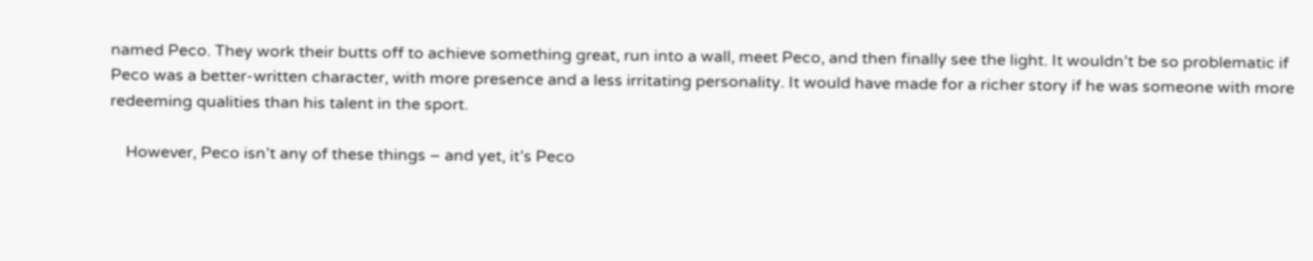named Peco. They work their butts off to achieve something great, run into a wall, meet Peco, and then finally see the light. It wouldn’t be so problematic if Peco was a better-written character, with more presence and a less irritating personality. It would have made for a richer story if he was someone with more redeeming qualities than his talent in the sport.

    However, Peco isn’t any of these things – and yet, it’s Peco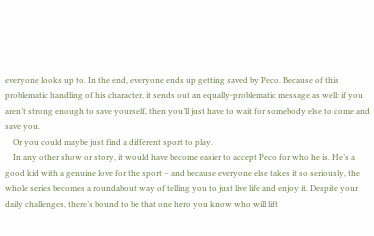everyone looks up to. In the end, everyone ends up getting saved by Peco. Because of this problematic handling of his character, it sends out an equally-problematic message as well: if you aren’t strong enough to save yourself, then you’ll just have to wait for somebody else to come and save you.
    Or you could maybe just find a different sport to play.
    In any other show or story, it would have become easier to accept Peco for who he is. He’s a good kid with a genuine love for the sport – and because everyone else takes it so seriously, the whole series becomes a roundabout way of telling you to just live life and enjoy it. Despite your daily challenges, there’s bound to be that one hero you know who will lift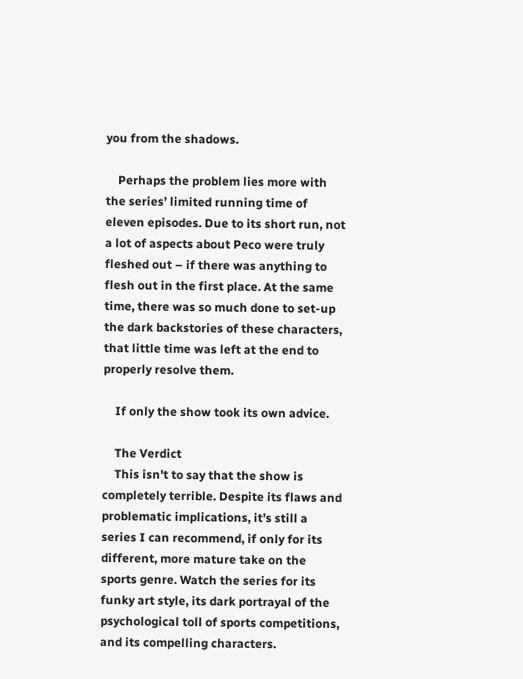you from the shadows.

    Perhaps the problem lies more with the series’ limited running time of eleven episodes. Due to its short run, not a lot of aspects about Peco were truly fleshed out – if there was anything to flesh out in the first place. At the same time, there was so much done to set-up the dark backstories of these characters, that little time was left at the end to properly resolve them.

    If only the show took its own advice.

    The Verdict
    This isn't to say that the show is completely terrible. Despite its flaws and problematic implications, it’s still a series I can recommend, if only for its different, more mature take on the sports genre. Watch the series for its funky art style, its dark portrayal of the psychological toll of sports competitions, and its compelling characters.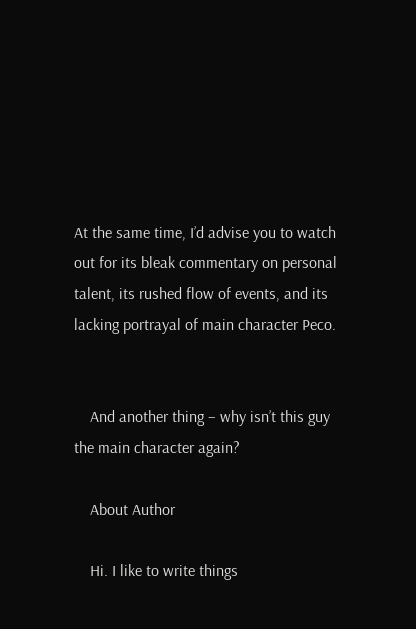At the same time, I’d advise you to watch out for its bleak commentary on personal talent, its rushed flow of events, and its lacking portrayal of main character Peco.


    And another thing – why isn’t this guy the main character again?

    About Author

    Hi. I like to write things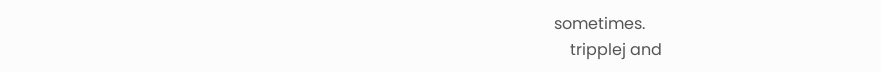sometimes.
    tripplej and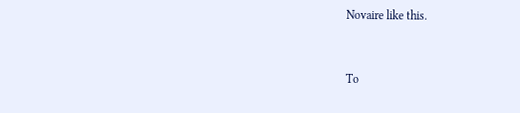Novaire like this.


To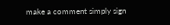make a comment simply sign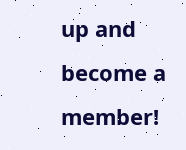up and become a member!